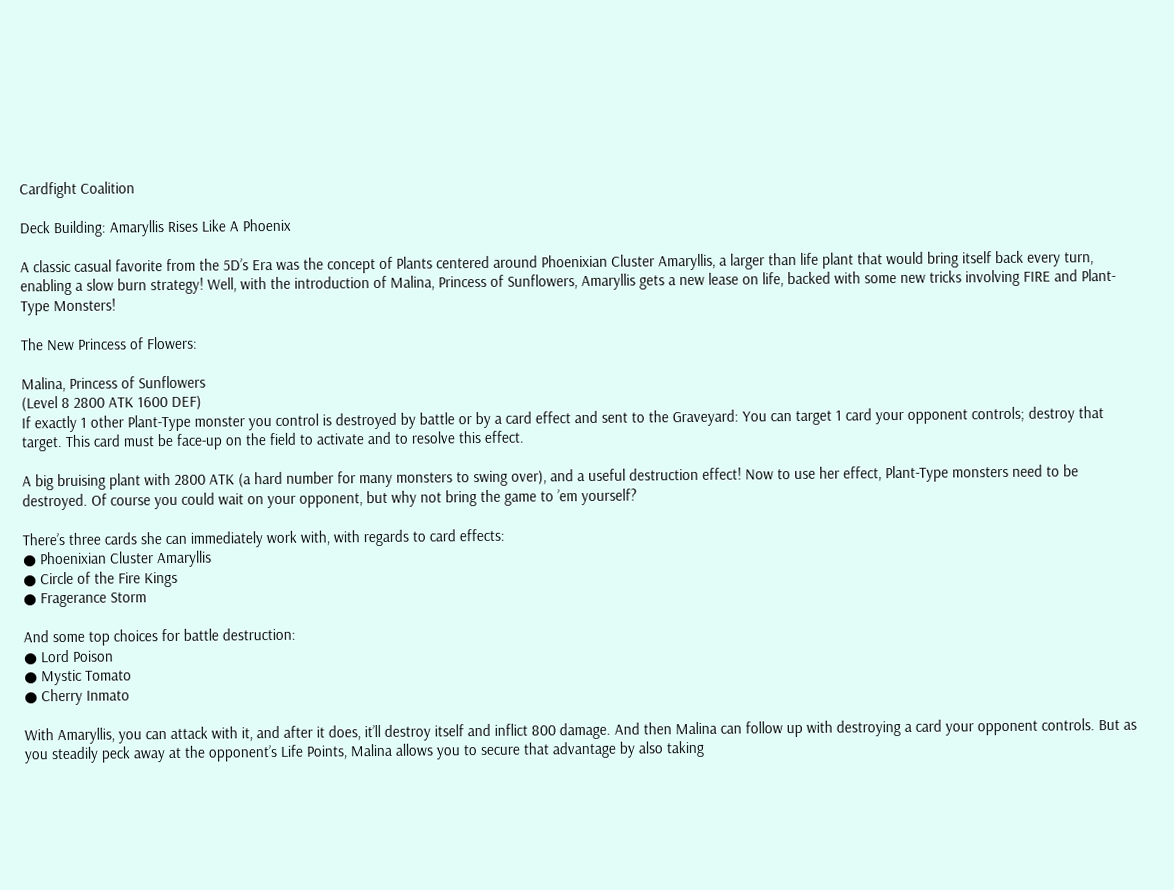Cardfight Coalition

Deck Building: Amaryllis Rises Like A Phoenix

A classic casual favorite from the 5D’s Era was the concept of Plants centered around Phoenixian Cluster Amaryllis, a larger than life plant that would bring itself back every turn, enabling a slow burn strategy! Well, with the introduction of Malina, Princess of Sunflowers, Amaryllis gets a new lease on life, backed with some new tricks involving FIRE and Plant-Type Monsters!

The New Princess of Flowers:

Malina, Princess of Sunflowers
(Level 8 2800 ATK 1600 DEF)
If exactly 1 other Plant-Type monster you control is destroyed by battle or by a card effect and sent to the Graveyard: You can target 1 card your opponent controls; destroy that target. This card must be face-up on the field to activate and to resolve this effect.

A big bruising plant with 2800 ATK (a hard number for many monsters to swing over), and a useful destruction effect! Now to use her effect, Plant-Type monsters need to be destroyed. Of course you could wait on your opponent, but why not bring the game to ’em yourself?

There’s three cards she can immediately work with, with regards to card effects:
● Phoenixian Cluster Amaryllis
● Circle of the Fire Kings
● Fragerance Storm

And some top choices for battle destruction:
● Lord Poison
● Mystic Tomato
● Cherry Inmato

With Amaryllis, you can attack with it, and after it does, it’ll destroy itself and inflict 800 damage. And then Malina can follow up with destroying a card your opponent controls. But as you steadily peck away at the opponent’s Life Points, Malina allows you to secure that advantage by also taking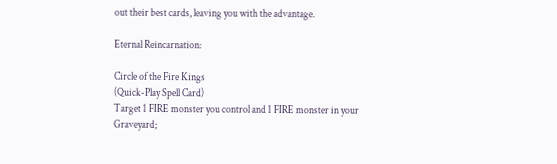out their best cards, leaving you with the advantage.

Eternal Reincarnation:

Circle of the Fire Kings
(Quick-Play Spell Card)
Target 1 FIRE monster you control and 1 FIRE monster in your Graveyard;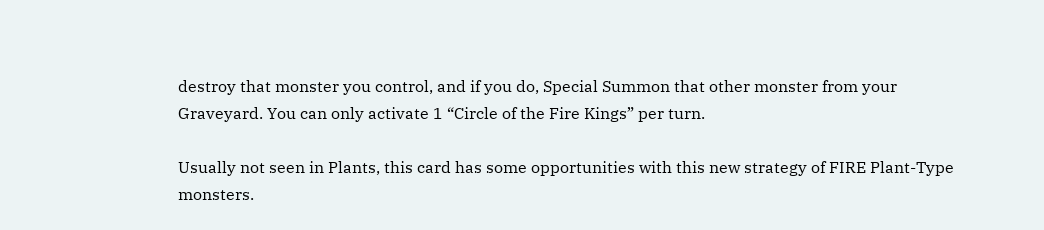destroy that monster you control, and if you do, Special Summon that other monster from your Graveyard. You can only activate 1 “Circle of the Fire Kings” per turn.

Usually not seen in Plants, this card has some opportunities with this new strategy of FIRE Plant-Type monsters.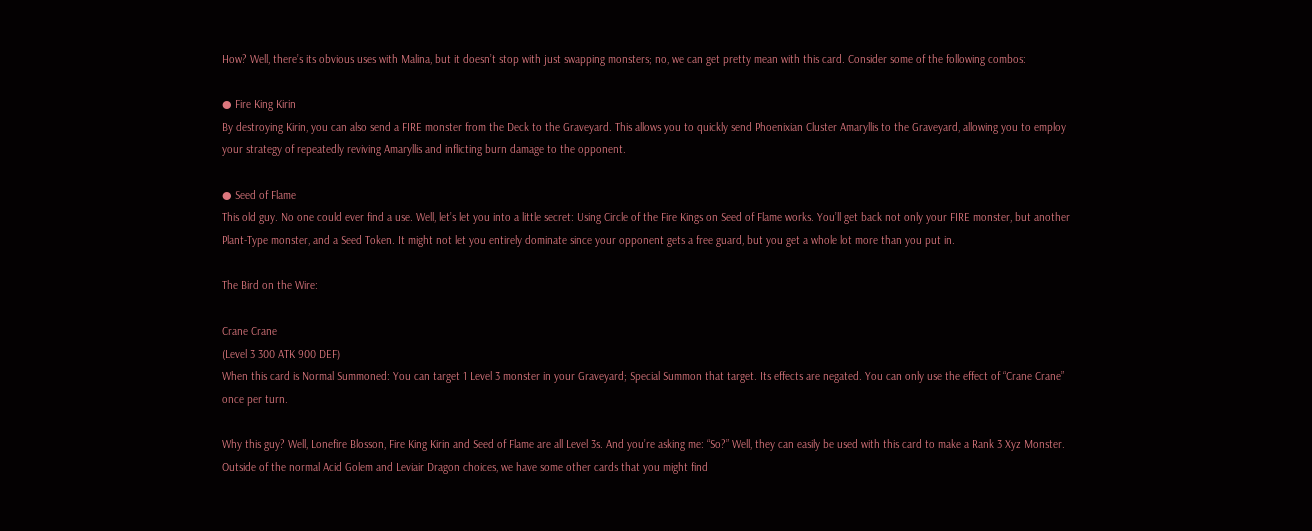How? Well, there’s its obvious uses with Malina, but it doesn’t stop with just swapping monsters; no, we can get pretty mean with this card. Consider some of the following combos:

● Fire King Kirin
By destroying Kirin, you can also send a FIRE monster from the Deck to the Graveyard. This allows you to quickly send Phoenixian Cluster Amaryllis to the Graveyard, allowing you to employ your strategy of repeatedly reviving Amaryllis and inflicting burn damage to the opponent.

● Seed of Flame
This old guy. No one could ever find a use. Well, let’s let you into a little secret: Using Circle of the Fire Kings on Seed of Flame works. You’ll get back not only your FIRE monster, but another Plant-Type monster, and a Seed Token. It might not let you entirely dominate since your opponent gets a free guard, but you get a whole lot more than you put in.

The Bird on the Wire:

Crane Crane
(Level 3 300 ATK 900 DEF)
When this card is Normal Summoned: You can target 1 Level 3 monster in your Graveyard; Special Summon that target. Its effects are negated. You can only use the effect of “Crane Crane” once per turn.

Why this guy? Well, Lonefire Blosson, Fire King Kirin and Seed of Flame are all Level 3s. And you’re asking me: “So?” Well, they can easily be used with this card to make a Rank 3 Xyz Monster. Outside of the normal Acid Golem and Leviair Dragon choices, we have some other cards that you might find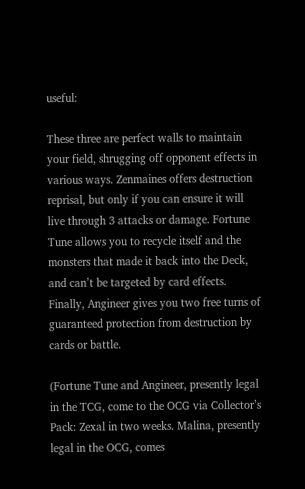useful:

These three are perfect walls to maintain your field, shrugging off opponent effects in various ways. Zenmaines offers destruction reprisal, but only if you can ensure it will live through 3 attacks or damage. Fortune Tune allows you to recycle itself and the monsters that made it back into the Deck, and can’t be targeted by card effects. Finally, Angineer gives you two free turns of guaranteed protection from destruction by cards or battle.

(Fortune Tune and Angineer, presently legal in the TCG, come to the OCG via Collector’s Pack: Zexal in two weeks. Malina, presently legal in the OCG, comes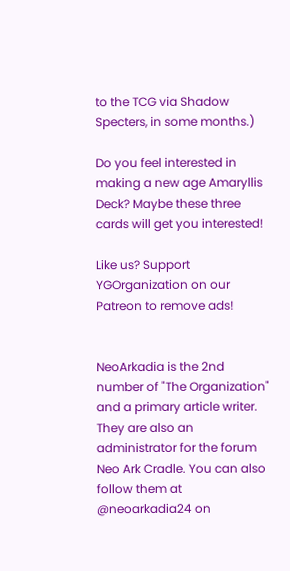to the TCG via Shadow Specters, in some months.)

Do you feel interested in making a new age Amaryllis Deck? Maybe these three cards will get you interested!

Like us? Support YGOrganization on our Patreon to remove ads!


NeoArkadia is the 2nd number of "The Organization" and a primary article writer. They are also an administrator for the forum Neo Ark Cradle. You can also follow them at @neoarkadia24 on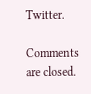Twitter.

Comments are closed.